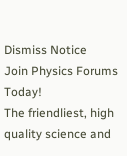Dismiss Notice
Join Physics Forums Today!
The friendliest, high quality science and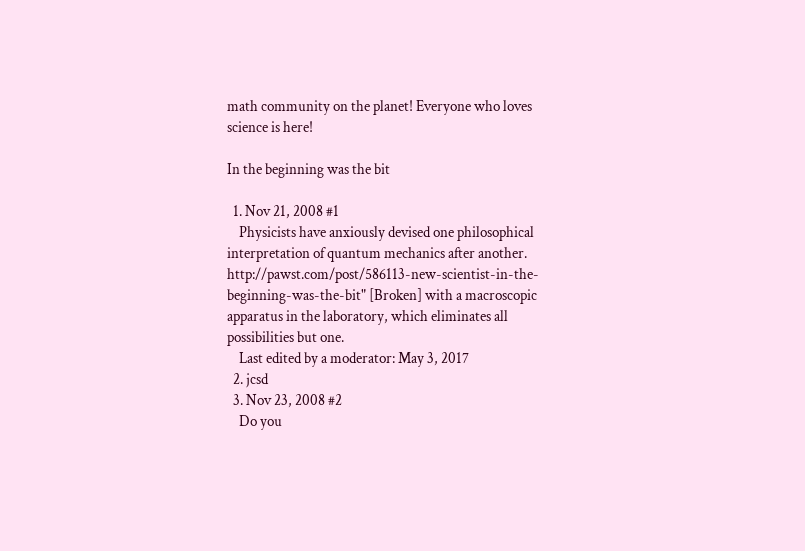math community on the planet! Everyone who loves science is here!

In the beginning was the bit

  1. Nov 21, 2008 #1
    Physicists have anxiously devised one philosophical interpretation of quantum mechanics after another. http://pawst.com/post/586113-new-scientist-in-the-beginning-was-the-bit" [Broken] with a macroscopic apparatus in the laboratory, which eliminates all possibilities but one.
    Last edited by a moderator: May 3, 2017
  2. jcsd
  3. Nov 23, 2008 #2
    Do you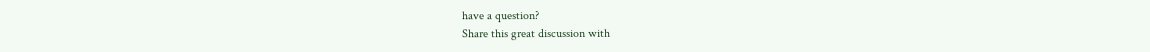have a question?
Share this great discussion with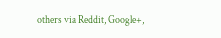others via Reddit, Google+,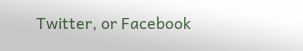Twitter, or Facebook